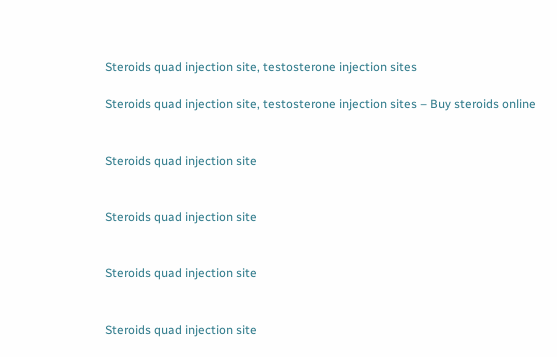Steroids quad injection site, testosterone injection sites

Steroids quad injection site, testosterone injection sites – Buy steroids online


Steroids quad injection site


Steroids quad injection site


Steroids quad injection site


Steroids quad injection site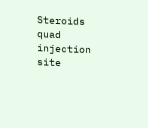Steroids quad injection site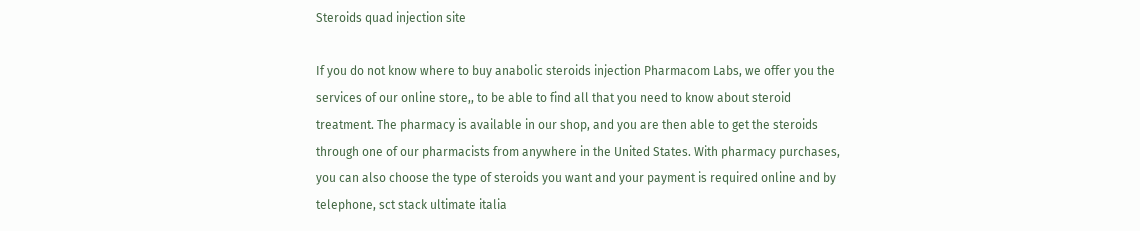Steroids quad injection site

If you do not know where to buy anabolic steroids injection Pharmacom Labs, we offer you the services of our online store,, to be able to find all that you need to know about steroid treatment. The pharmacy is available in our shop, and you are then able to get the steroids through one of our pharmacists from anywhere in the United States. With pharmacy purchases, you can also choose the type of steroids you want and your payment is required online and by telephone, sct stack ultimate italia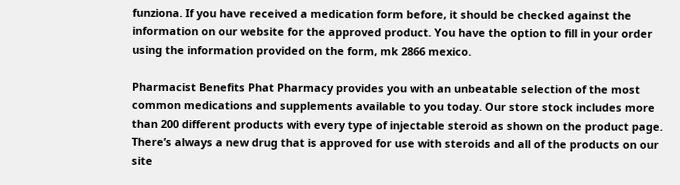funziona. If you have received a medication form before, it should be checked against the information on our website for the approved product. You have the option to fill in your order using the information provided on the form, mk 2866 mexico.

Pharmacist Benefits Phat Pharmacy provides you with an unbeatable selection of the most common medications and supplements available to you today. Our store stock includes more than 200 different products with every type of injectable steroid as shown on the product page. There’s always a new drug that is approved for use with steroids and all of the products on our site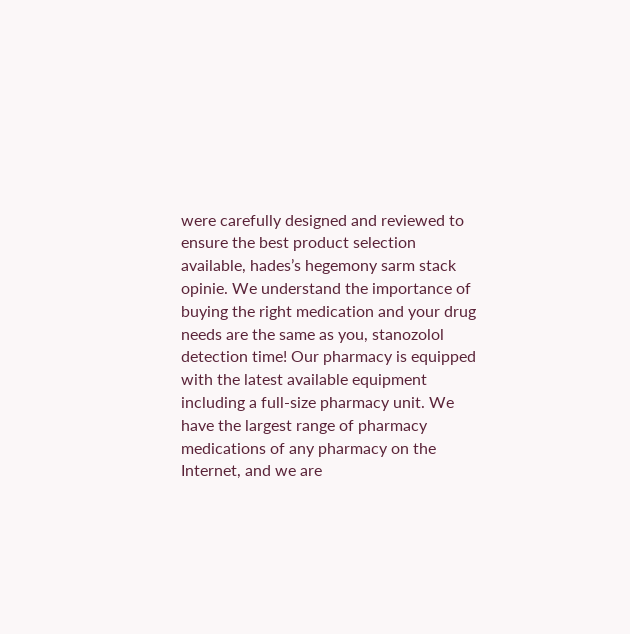were carefully designed and reviewed to ensure the best product selection available, hades’s hegemony sarm stack opinie. We understand the importance of buying the right medication and your drug needs are the same as you, stanozolol detection time! Our pharmacy is equipped with the latest available equipment including a full-size pharmacy unit. We have the largest range of pharmacy medications of any pharmacy on the Internet, and we are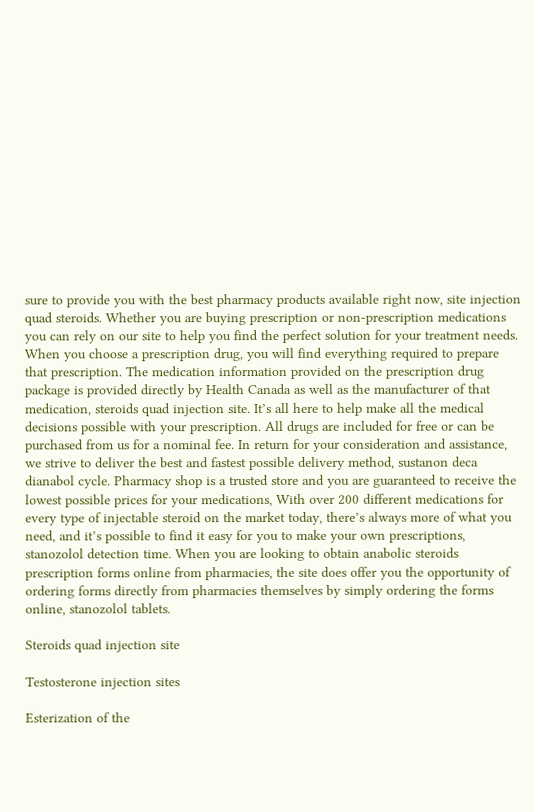sure to provide you with the best pharmacy products available right now, site injection quad steroids. Whether you are buying prescription or non-prescription medications you can rely on our site to help you find the perfect solution for your treatment needs. When you choose a prescription drug, you will find everything required to prepare that prescription. The medication information provided on the prescription drug package is provided directly by Health Canada as well as the manufacturer of that medication, steroids quad injection site. It’s all here to help make all the medical decisions possible with your prescription. All drugs are included for free or can be purchased from us for a nominal fee. In return for your consideration and assistance, we strive to deliver the best and fastest possible delivery method, sustanon deca dianabol cycle. Pharmacy shop is a trusted store and you are guaranteed to receive the lowest possible prices for your medications, With over 200 different medications for every type of injectable steroid on the market today, there’s always more of what you need, and it’s possible to find it easy for you to make your own prescriptions, stanozolol detection time. When you are looking to obtain anabolic steroids prescription forms online from pharmacies, the site does offer you the opportunity of ordering forms directly from pharmacies themselves by simply ordering the forms online, stanozolol tablets.

Steroids quad injection site

Testosterone injection sites

Esterization of the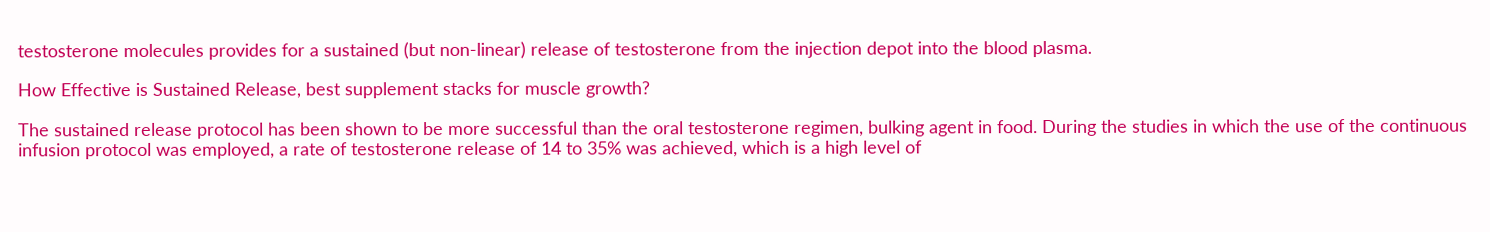testosterone molecules provides for a sustained (but non-linear) release of testosterone from the injection depot into the blood plasma.

How Effective is Sustained Release, best supplement stacks for muscle growth?

The sustained release protocol has been shown to be more successful than the oral testosterone regimen, bulking agent in food. During the studies in which the use of the continuous infusion protocol was employed, a rate of testosterone release of 14 to 35% was achieved, which is a high level of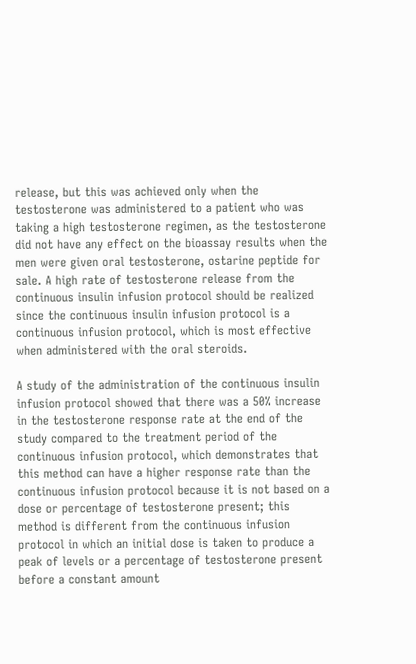release, but this was achieved only when the testosterone was administered to a patient who was taking a high testosterone regimen, as the testosterone did not have any effect on the bioassay results when the men were given oral testosterone, ostarine peptide for sale. A high rate of testosterone release from the continuous insulin infusion protocol should be realized since the continuous insulin infusion protocol is a continuous infusion protocol, which is most effective when administered with the oral steroids.

A study of the administration of the continuous insulin infusion protocol showed that there was a 50% increase in the testosterone response rate at the end of the study compared to the treatment period of the continuous infusion protocol, which demonstrates that this method can have a higher response rate than the continuous infusion protocol because it is not based on a dose or percentage of testosterone present; this method is different from the continuous infusion protocol in which an initial dose is taken to produce a peak of levels or a percentage of testosterone present before a constant amount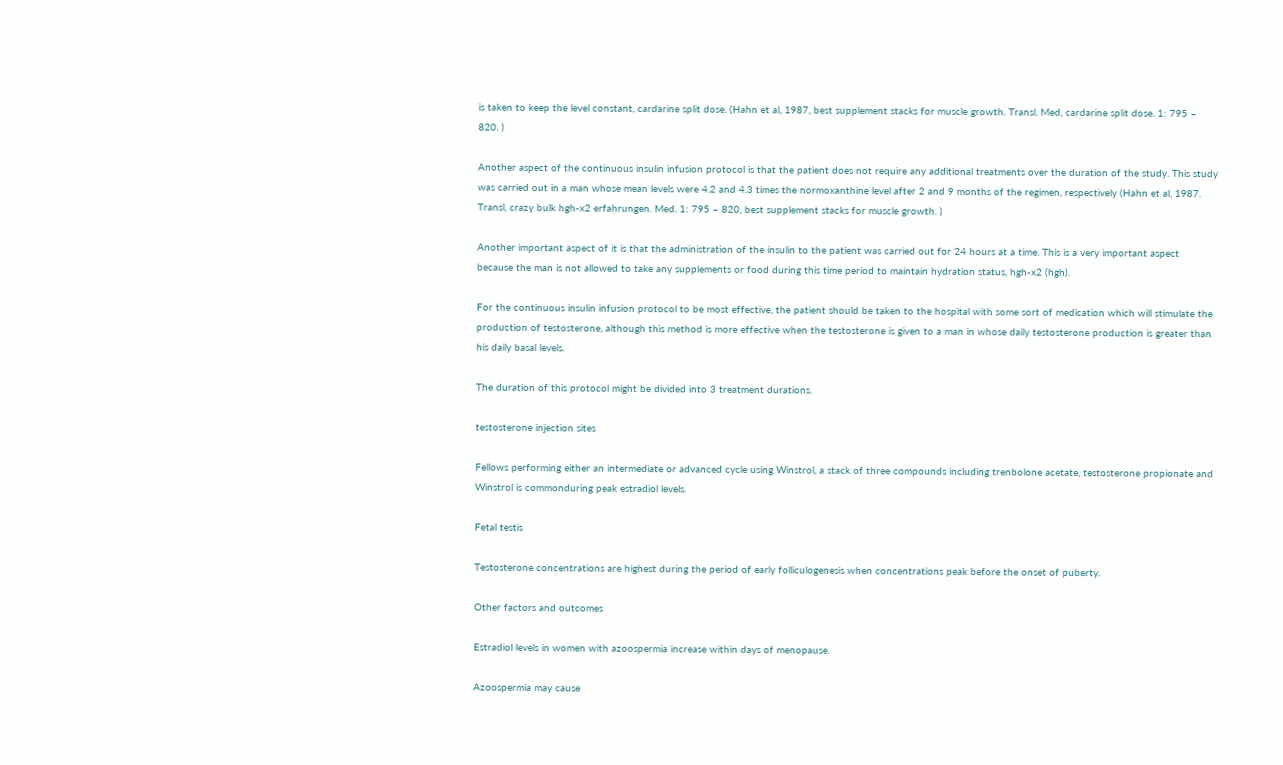is taken to keep the level constant, cardarine split dose. (Hahn et al, 1987, best supplement stacks for muscle growth. Transl. Med, cardarine split dose. 1: 795 – 820. )

Another aspect of the continuous insulin infusion protocol is that the patient does not require any additional treatments over the duration of the study. This study was carried out in a man whose mean levels were 4.2 and 4.3 times the normoxanthine level after 2 and 9 months of the regimen, respectively (Hahn et al, 1987. Transl, crazy bulk hgh-x2 erfahrungen. Med. 1: 795 – 820, best supplement stacks for muscle growth. )

Another important aspect of it is that the administration of the insulin to the patient was carried out for 24 hours at a time. This is a very important aspect because the man is not allowed to take any supplements or food during this time period to maintain hydration status, hgh-x2 (hgh).

For the continuous insulin infusion protocol to be most effective, the patient should be taken to the hospital with some sort of medication which will stimulate the production of testosterone, although this method is more effective when the testosterone is given to a man in whose daily testosterone production is greater than his daily basal levels.

The duration of this protocol might be divided into 3 treatment durations.

testosterone injection sites

Fellows performing either an intermediate or advanced cycle using Winstrol, a stack of three compounds including trenbolone acetate, testosterone propionate and Winstrol is commonduring peak estradiol levels.

Fetal testis

Testosterone concentrations are highest during the period of early folliculogenesis when concentrations peak before the onset of puberty.

Other factors and outcomes

Estradiol levels in women with azoospermia increase within days of menopause.

Azoospermia may cause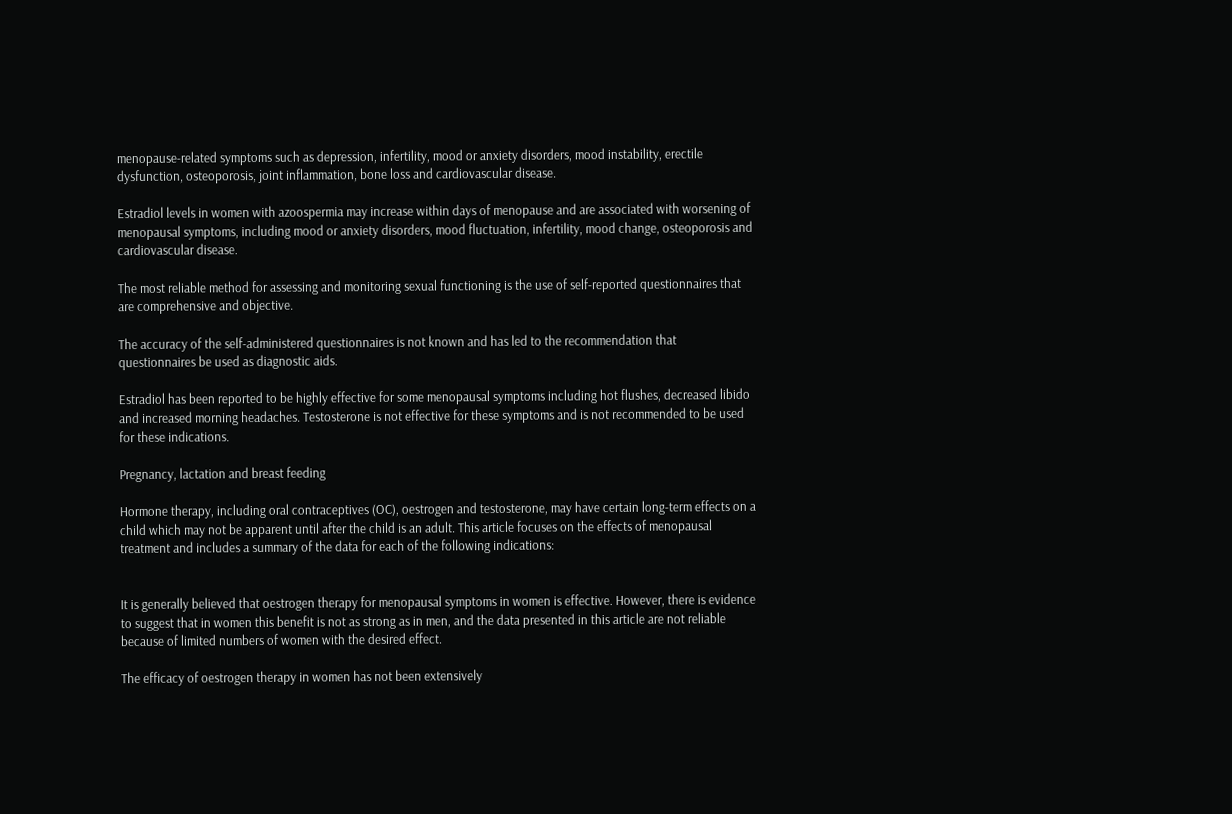menopause-related symptoms such as depression, infertility, mood or anxiety disorders, mood instability, erectile dysfunction, osteoporosis, joint inflammation, bone loss and cardiovascular disease.

Estradiol levels in women with azoospermia may increase within days of menopause and are associated with worsening of menopausal symptoms, including mood or anxiety disorders, mood fluctuation, infertility, mood change, osteoporosis and cardiovascular disease.

The most reliable method for assessing and monitoring sexual functioning is the use of self-reported questionnaires that are comprehensive and objective.

The accuracy of the self-administered questionnaires is not known and has led to the recommendation that questionnaires be used as diagnostic aids.

Estradiol has been reported to be highly effective for some menopausal symptoms including hot flushes, decreased libido and increased morning headaches. Testosterone is not effective for these symptoms and is not recommended to be used for these indications.

Pregnancy, lactation and breast feeding

Hormone therapy, including oral contraceptives (OC), oestrogen and testosterone, may have certain long-term effects on a child which may not be apparent until after the child is an adult. This article focuses on the effects of menopausal treatment and includes a summary of the data for each of the following indications:


It is generally believed that oestrogen therapy for menopausal symptoms in women is effective. However, there is evidence to suggest that in women this benefit is not as strong as in men, and the data presented in this article are not reliable because of limited numbers of women with the desired effect.

The efficacy of oestrogen therapy in women has not been extensively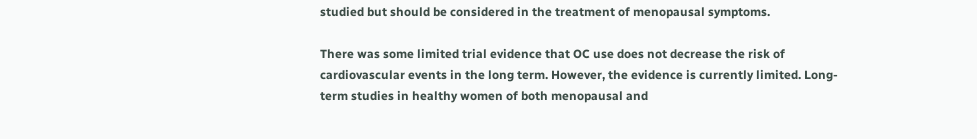studied but should be considered in the treatment of menopausal symptoms.

There was some limited trial evidence that OC use does not decrease the risk of cardiovascular events in the long term. However, the evidence is currently limited. Long-term studies in healthy women of both menopausal and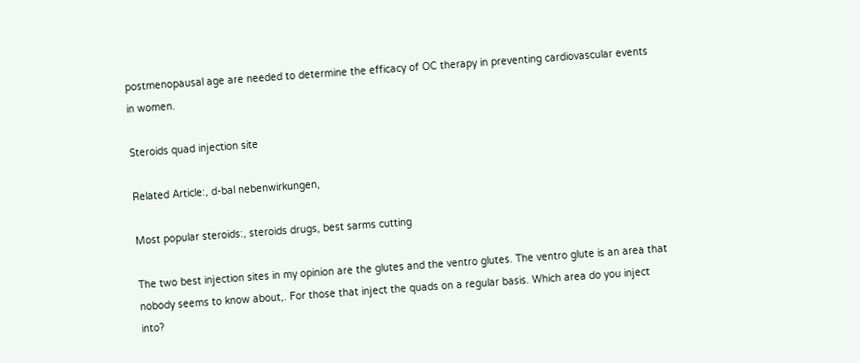postmenopausal age are needed to determine the efficacy of OC therapy in preventing cardiovascular events in women.

Steroids quad injection site

Related Article:, d-bal nebenwirkungen,

Most popular steroids:, steroids drugs, best sarms cutting

The two best injection sites in my opinion are the glutes and the ventro glutes. The ventro glute is an area that nobody seems to know about,. For those that inject the quads on a regular basis. Which area do you inject into?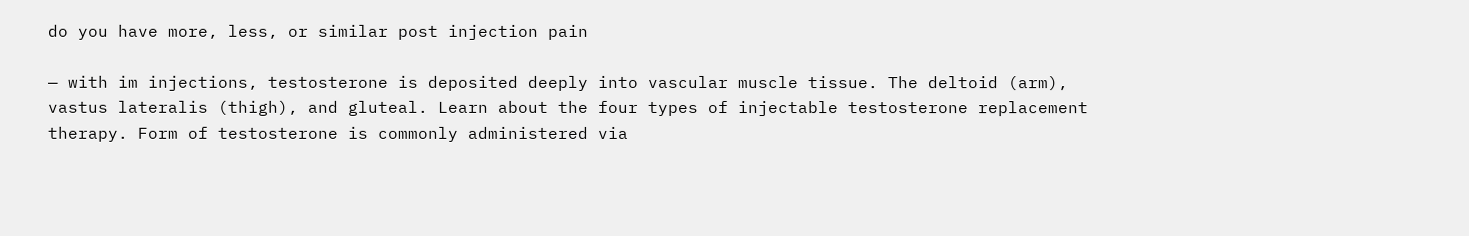do you have more, less, or similar post injection pain

— with im injections, testosterone is deposited deeply into vascular muscle tissue. The deltoid (arm), vastus lateralis (thigh), and gluteal. Learn about the four types of injectable testosterone replacement therapy. Form of testosterone is commonly administered via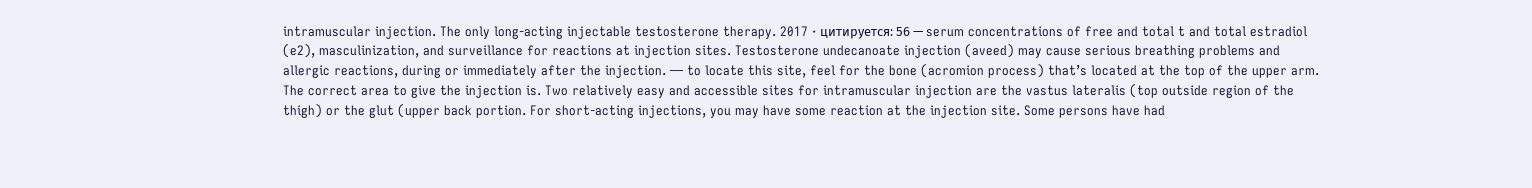intramuscular injection. The only long-acting injectable testosterone therapy. 2017 · цитируется: 56 — serum concentrations of free and total t and total estradiol (e2), masculinization, and surveillance for reactions at injection sites. Testosterone undecanoate injection (aveed) may cause serious breathing problems and allergic reactions, during or immediately after the injection. — to locate this site, feel for the bone (acromion process) that’s located at the top of the upper arm. The correct area to give the injection is. Two relatively easy and accessible sites for intramuscular injection are the vastus lateralis (top outside region of the thigh) or the glut (upper back portion. For short-acting injections, you may have some reaction at the injection site. Some persons have had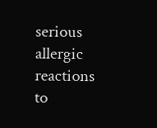serious allergic reactions to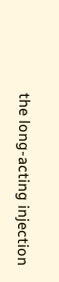the long-acting injection